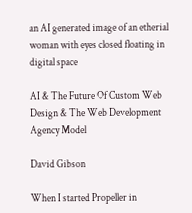an AI generated image of an etherial woman with eyes closed floating in digital space

AI & The Future Of Custom Web Design & The Web Development Agency Model

David Gibson

When I started Propeller in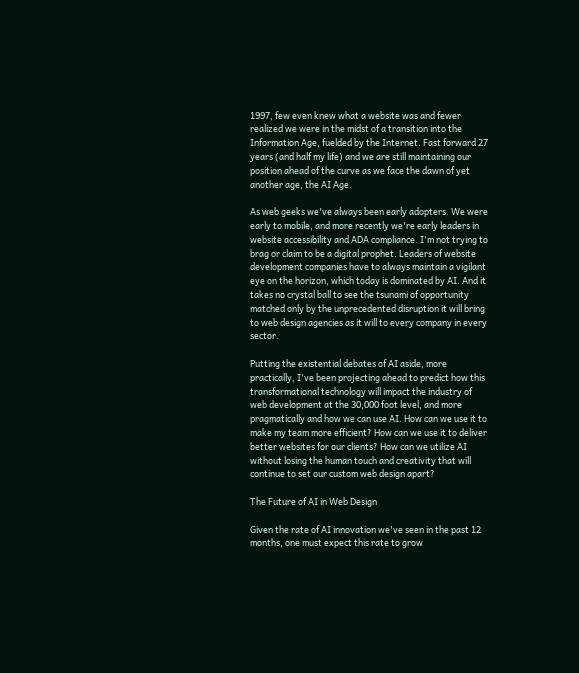1997, few even knew what a website was and fewer realized we were in the midst of a transition into the Information Age, fuelded by the Internet. Fast forward 27 years (and half my life) and we are still maintaining our position ahead of the curve as we face the dawn of yet another age, the AI Age.

As web geeks we've always been early adopters. We were early to mobile, and more recently we're early leaders in website accessibility and ADA compliance. I'm not trying to brag or claim to be a digital prophet. Leaders of website development companies have to always maintain a vigilant eye on the horizon, which today is dominated by AI. And it takes no crystal ball to see the tsunami of opportunity matched only by the unprecedented disruption it will bring to web design agencies as it will to every company in every sector.

Putting the existential debates of AI aside, more practically, I've been projecting ahead to predict how this transformational technology will impact the industry of web development at the 30,000 foot level, and more pragmatically and how we can use AI. How can we use it to make my team more efficient? How can we use it to deliver better websites for our clients? How can we utilize AI without losing the human touch and creativity that will continue to set our custom web design apart?

The Future of AI in Web Design

Given the rate of AI innovation we've seen in the past 12 months, one must expect this rate to grow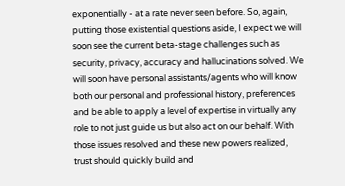exponentially - at a rate never seen before. So, again, putting those existential questions aside, I expect we will soon see the current beta-stage challenges such as security, privacy, accuracy and hallucinations solved. We will soon have personal assistants/agents who will know both our personal and professional history, preferences and be able to apply a level of expertise in virtually any role to not just guide us but also act on our behalf. With those issues resolved and these new powers realized, trust should quickly build and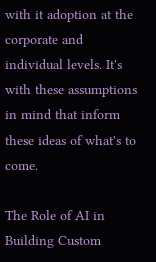with it adoption at the corporate and individual levels. It's with these assumptions in mind that inform these ideas of what's to come.

The Role of AI in Building Custom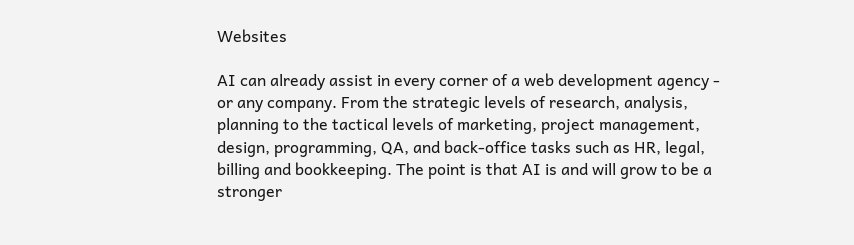Websites

AI can already assist in every corner of a web development agency - or any company. From the strategic levels of research, analysis, planning to the tactical levels of marketing, project management, design, programming, QA, and back-office tasks such as HR, legal, billing and bookkeeping. The point is that AI is and will grow to be a stronger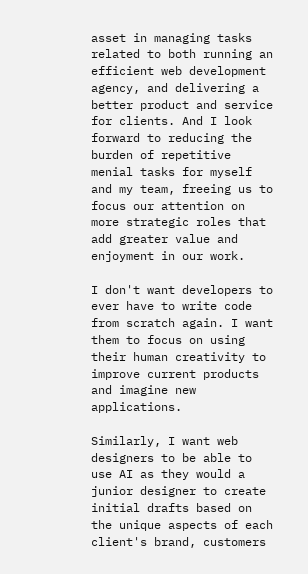asset in managing tasks related to both running an efficient web development agency, and delivering a better product and service for clients. And I look forward to reducing the burden of repetitive menial tasks for myself and my team, freeing us to focus our attention on more strategic roles that add greater value and enjoyment in our work.

I don't want developers to ever have to write code from scratch again. I want them to focus on using their human creativity to improve current products and imagine new applications.

Similarly, I want web designers to be able to use AI as they would a junior designer to create initial drafts based on the unique aspects of each client's brand, customers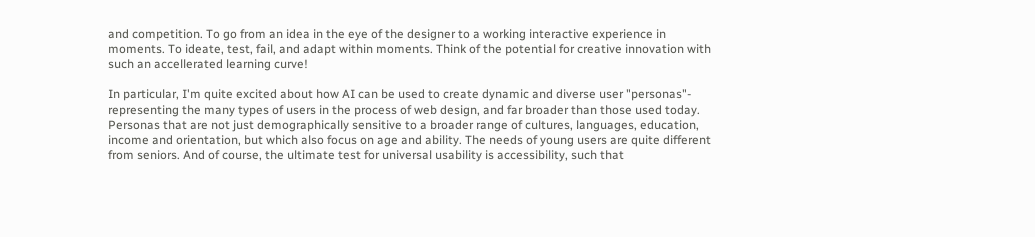and competition. To go from an idea in the eye of the designer to a working interactive experience in moments. To ideate, test, fail, and adapt within moments. Think of the potential for creative innovation with such an accellerated learning curve!

In particular, I'm quite excited about how AI can be used to create dynamic and diverse user "personas"- representing the many types of users in the process of web design, and far broader than those used today. Personas that are not just demographically sensitive to a broader range of cultures, languages, education, income and orientation, but which also focus on age and ability. The needs of young users are quite different from seniors. And of course, the ultimate test for universal usability is accessibility, such that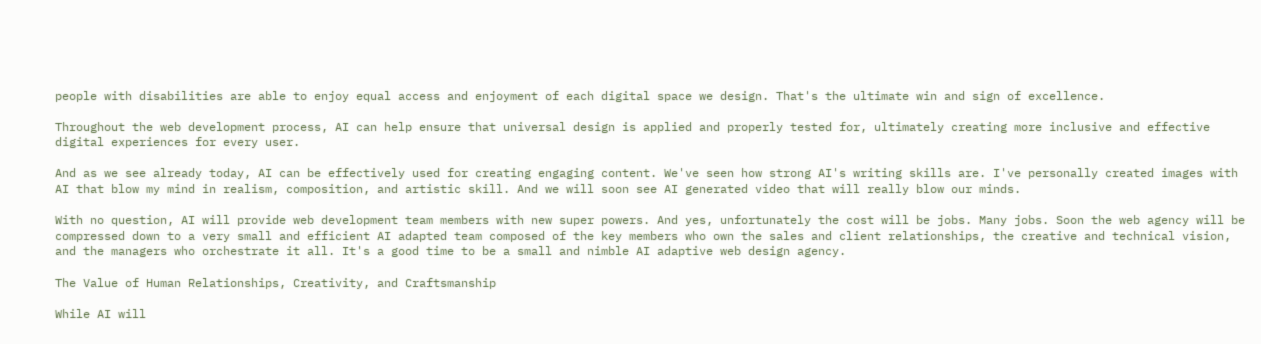people with disabilities are able to enjoy equal access and enjoyment of each digital space we design. That's the ultimate win and sign of excellence.

Throughout the web development process, AI can help ensure that universal design is applied and properly tested for, ultimately creating more inclusive and effective digital experiences for every user.

And as we see already today, AI can be effectively used for creating engaging content. We've seen how strong AI's writing skills are. I've personally created images with AI that blow my mind in realism, composition, and artistic skill. And we will soon see AI generated video that will really blow our minds.

With no question, AI will provide web development team members with new super powers. And yes, unfortunately the cost will be jobs. Many jobs. Soon the web agency will be compressed down to a very small and efficient AI adapted team composed of the key members who own the sales and client relationships, the creative and technical vision, and the managers who orchestrate it all. It's a good time to be a small and nimble AI adaptive web design agency.

The Value of Human Relationships, Creativity, and Craftsmanship

While AI will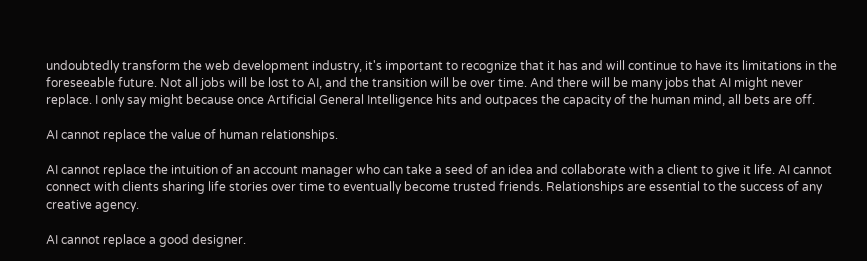undoubtedly transform the web development industry, it's important to recognize that it has and will continue to have its limitations in the foreseeable future. Not all jobs will be lost to AI, and the transition will be over time. And there will be many jobs that AI might never replace. I only say might because once Artificial General Intelligence hits and outpaces the capacity of the human mind, all bets are off.

AI cannot replace the value of human relationships.

AI cannot replace the intuition of an account manager who can take a seed of an idea and collaborate with a client to give it life. AI cannot connect with clients sharing life stories over time to eventually become trusted friends. Relationships are essential to the success of any creative agency.

AI cannot replace a good designer.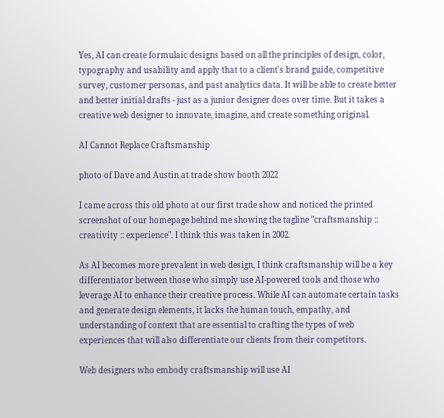Yes, AI can create formulaic designs based on all the principles of design, color, typography and usability and apply that to a client's brand guide, competitive survey, customer personas, and past analytics data. It will be able to create better and better initial drafts - just as a junior designer does over time. But it takes a creative web designer to innovate, imagine, and create something original.

AI Cannot Replace Craftsmanship

photo of Dave and Austin at trade show booth 2022

I came across this old photo at our first trade show and noticed the printed screenshot of our homepage behind me showing the tagline "craftsmanship :: creativity :: experience". I think this was taken in 2002.

As AI becomes more prevalent in web design, I think craftsmanship will be a key differentiator between those who simply use AI-powered tools and those who leverage AI to enhance their creative process. While AI can automate certain tasks and generate design elements, it lacks the human touch, empathy, and understanding of context that are essential to crafting the types of web experiences that will also differentiate our clients from their competitors.

Web designers who embody craftsmanship will use AI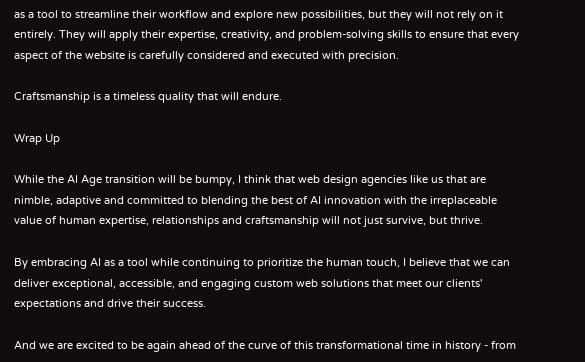as a tool to streamline their workflow and explore new possibilities, but they will not rely on it entirely. They will apply their expertise, creativity, and problem-solving skills to ensure that every aspect of the website is carefully considered and executed with precision.

Craftsmanship is a timeless quality that will endure.

Wrap Up

While the AI Age transition will be bumpy, I think that web design agencies like us that are nimble, adaptive and committed to blending the best of AI innovation with the irreplaceable value of human expertise, relationships and craftsmanship will not just survive, but thrive.

By embracing AI as a tool while continuing to prioritize the human touch, I believe that we can deliver exceptional, accessible, and engaging custom web solutions that meet our clients' expectations and drive their success.

And we are excited to be again ahead of the curve of this transformational time in history - from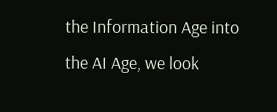the Information Age into the AI Age, we look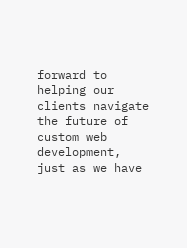forward to helping our clients navigate the future of custom web development, just as we have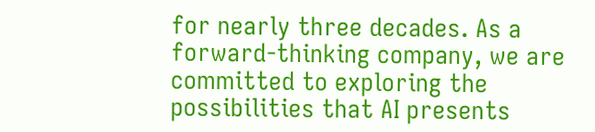for nearly three decades. As a forward-thinking company, we are committed to exploring the possibilities that AI presents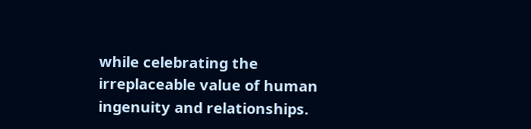while celebrating the irreplaceable value of human ingenuity and relationships.